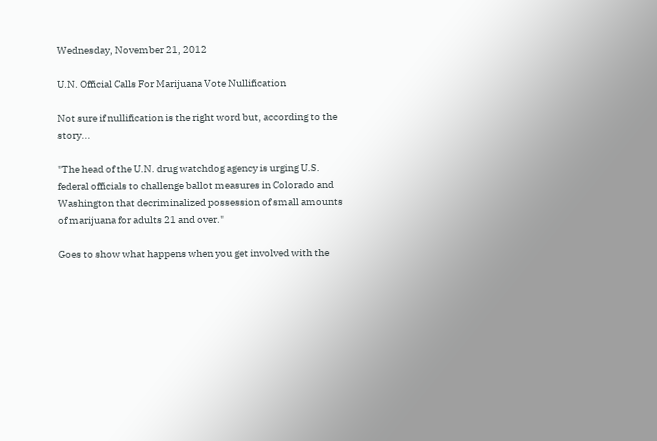Wednesday, November 21, 2012

U.N. Official Calls For Marijuana Vote Nullification

Not sure if nullification is the right word but, according to the story...

"The head of the U.N. drug watchdog agency is urging U.S. federal officials to challenge ballot measures in Colorado and Washington that decriminalized possession of small amounts of marijuana for adults 21 and over."

Goes to show what happens when you get involved with the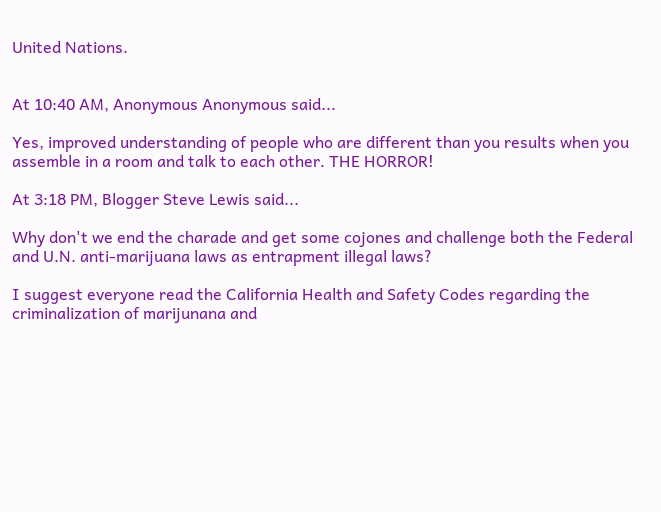United Nations.


At 10:40 AM, Anonymous Anonymous said...

Yes, improved understanding of people who are different than you results when you assemble in a room and talk to each other. THE HORROR!

At 3:18 PM, Blogger Steve Lewis said...

Why don't we end the charade and get some cojones and challenge both the Federal and U.N. anti-marijuana laws as entrapment illegal laws?

I suggest everyone read the California Health and Safety Codes regarding the criminalization of marijunana and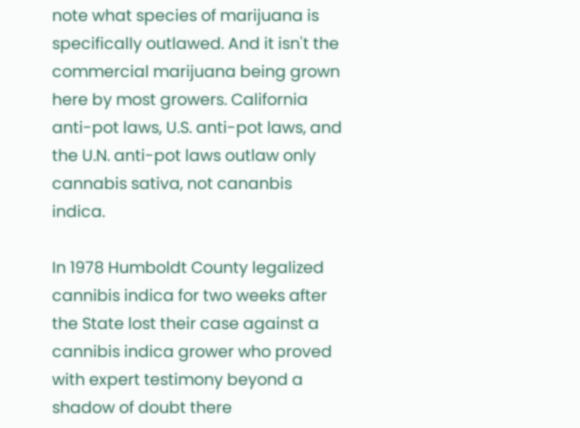note what species of marijuana is specifically outlawed. And it isn't the commercial marijuana being grown here by most growers. California anti-pot laws, U.S. anti-pot laws, and the U.N. anti-pot laws outlaw only cannabis sativa, not cananbis indica.

In 1978 Humboldt County legalized cannibis indica for two weeks after the State lost their case against a cannibis indica grower who proved with expert testimony beyond a shadow of doubt there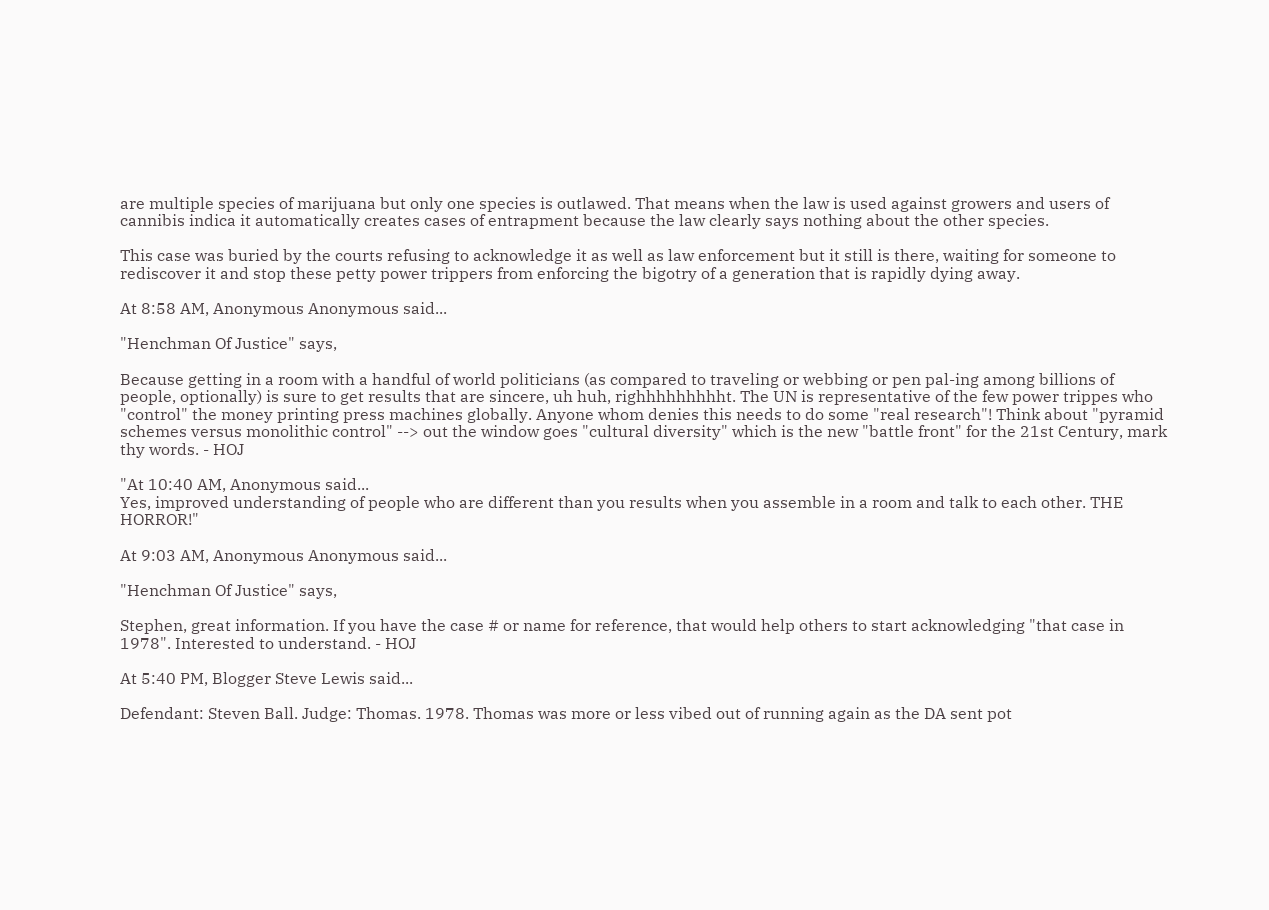are multiple species of marijuana but only one species is outlawed. That means when the law is used against growers and users of cannibis indica it automatically creates cases of entrapment because the law clearly says nothing about the other species.

This case was buried by the courts refusing to acknowledge it as well as law enforcement but it still is there, waiting for someone to rediscover it and stop these petty power trippers from enforcing the bigotry of a generation that is rapidly dying away.

At 8:58 AM, Anonymous Anonymous said...

"Henchman Of Justice" says,

Because getting in a room with a handful of world politicians (as compared to traveling or webbing or pen pal-ing among billions of people, optionally) is sure to get results that are sincere, uh huh, righhhhhhhhht. The UN is representative of the few power trippes who "control" the money printing press machines globally. Anyone whom denies this needs to do some "real research"! Think about "pyramid schemes versus monolithic control" --> out the window goes "cultural diversity" which is the new "battle front" for the 21st Century, mark thy words. - HOJ

"At 10:40 AM, Anonymous said...
Yes, improved understanding of people who are different than you results when you assemble in a room and talk to each other. THE HORROR!"

At 9:03 AM, Anonymous Anonymous said...

"Henchman Of Justice" says,

Stephen, great information. If you have the case # or name for reference, that would help others to start acknowledging "that case in 1978". Interested to understand. - HOJ

At 5:40 PM, Blogger Steve Lewis said...

Defendant: Steven Ball. Judge: Thomas. 1978. Thomas was more or less vibed out of running again as the DA sent pot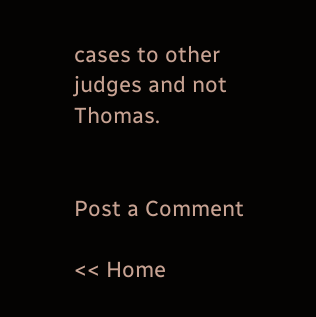cases to other judges and not Thomas.


Post a Comment

<< Home